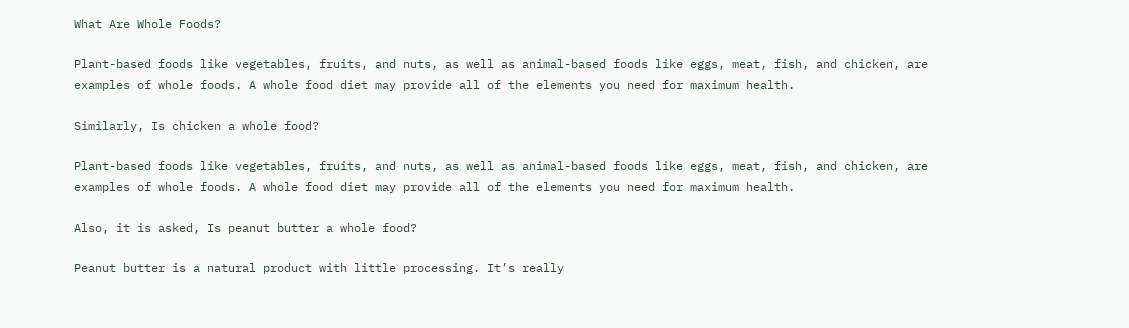What Are Whole Foods?

Plant-based foods like vegetables, fruits, and nuts, as well as animal-based foods like eggs, meat, fish, and chicken, are examples of whole foods. A whole food diet may provide all of the elements you need for maximum health.

Similarly, Is chicken a whole food?

Plant-based foods like vegetables, fruits, and nuts, as well as animal-based foods like eggs, meat, fish, and chicken, are examples of whole foods. A whole food diet may provide all of the elements you need for maximum health.

Also, it is asked, Is peanut butter a whole food?

Peanut butter is a natural product with little processing. It’s really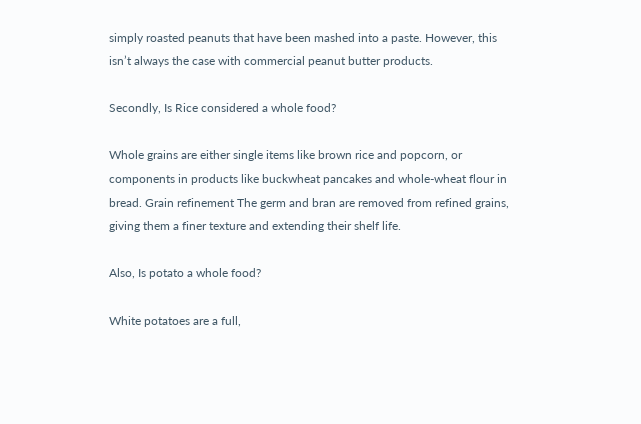simply roasted peanuts that have been mashed into a paste. However, this isn’t always the case with commercial peanut butter products.

Secondly, Is Rice considered a whole food?

Whole grains are either single items like brown rice and popcorn, or components in products like buckwheat pancakes and whole-wheat flour in bread. Grain refinement The germ and bran are removed from refined grains, giving them a finer texture and extending their shelf life.

Also, Is potato a whole food?

White potatoes are a full,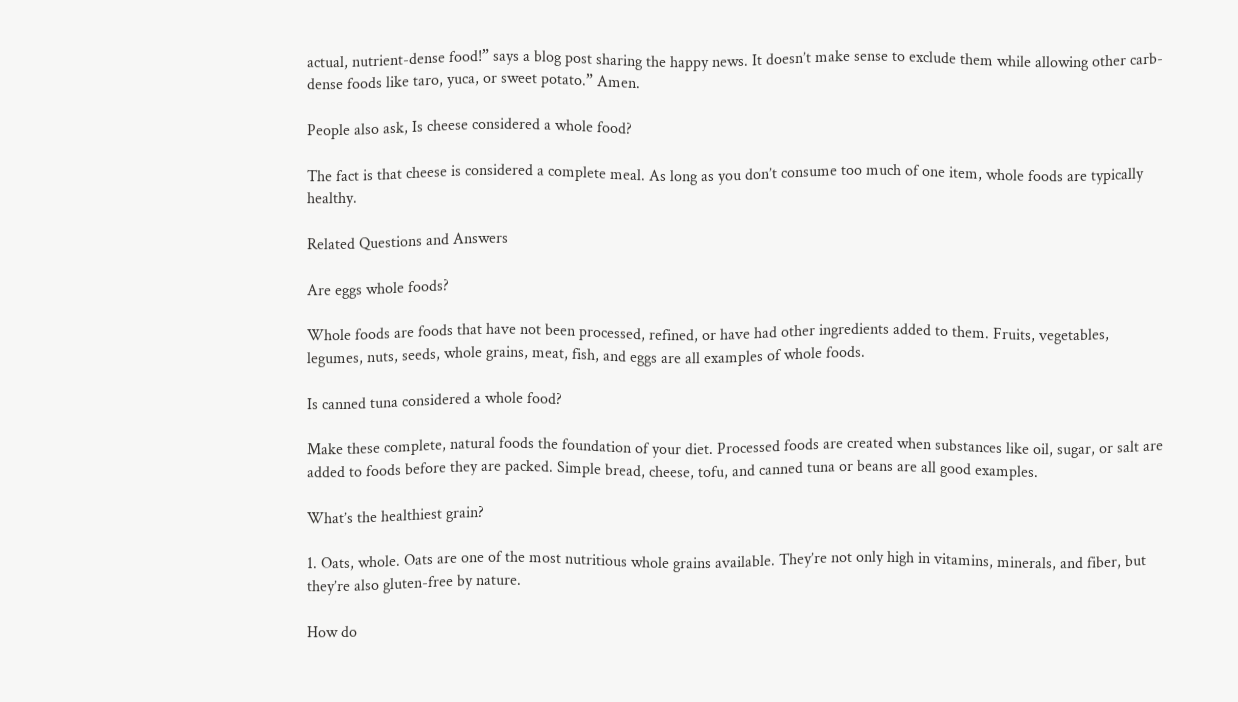actual, nutrient-dense food!” says a blog post sharing the happy news. It doesn’t make sense to exclude them while allowing other carb-dense foods like taro, yuca, or sweet potato.” Amen.

People also ask, Is cheese considered a whole food?

The fact is that cheese is considered a complete meal. As long as you don’t consume too much of one item, whole foods are typically healthy.

Related Questions and Answers

Are eggs whole foods?

Whole foods are foods that have not been processed, refined, or have had other ingredients added to them. Fruits, vegetables, legumes, nuts, seeds, whole grains, meat, fish, and eggs are all examples of whole foods.

Is canned tuna considered a whole food?

Make these complete, natural foods the foundation of your diet. Processed foods are created when substances like oil, sugar, or salt are added to foods before they are packed. Simple bread, cheese, tofu, and canned tuna or beans are all good examples.

What’s the healthiest grain?

1. Oats, whole. Oats are one of the most nutritious whole grains available. They’re not only high in vitamins, minerals, and fiber, but they’re also gluten-free by nature.

How do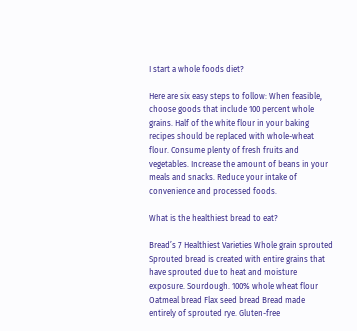I start a whole foods diet?

Here are six easy steps to follow: When feasible, choose goods that include 100 percent whole grains. Half of the white flour in your baking recipes should be replaced with whole-wheat flour. Consume plenty of fresh fruits and vegetables. Increase the amount of beans in your meals and snacks. Reduce your intake of convenience and processed foods.

What is the healthiest bread to eat?

Bread’s 7 Healthiest Varieties Whole grain sprouted Sprouted bread is created with entire grains that have sprouted due to heat and moisture exposure. Sourdough. 100% whole wheat flour Oatmeal bread Flax seed bread Bread made entirely of sprouted rye. Gluten-free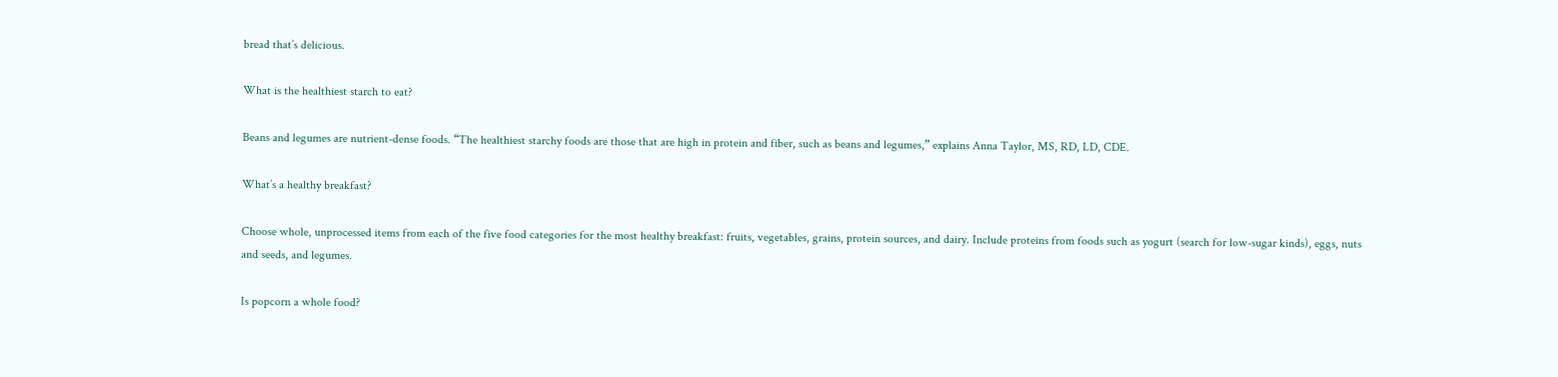bread that’s delicious.

What is the healthiest starch to eat?

Beans and legumes are nutrient-dense foods. “The healthiest starchy foods are those that are high in protein and fiber, such as beans and legumes,” explains Anna Taylor, MS, RD, LD, CDE.

What’s a healthy breakfast?

Choose whole, unprocessed items from each of the five food categories for the most healthy breakfast: fruits, vegetables, grains, protein sources, and dairy. Include proteins from foods such as yogurt (search for low-sugar kinds), eggs, nuts and seeds, and legumes.

Is popcorn a whole food?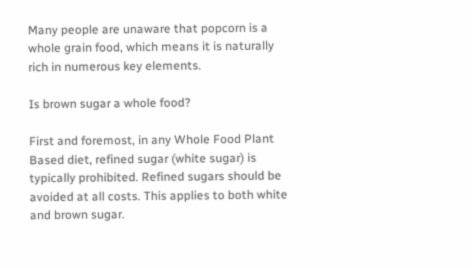Many people are unaware that popcorn is a whole grain food, which means it is naturally rich in numerous key elements.

Is brown sugar a whole food?

First and foremost, in any Whole Food Plant Based diet, refined sugar (white sugar) is typically prohibited. Refined sugars should be avoided at all costs. This applies to both white and brown sugar.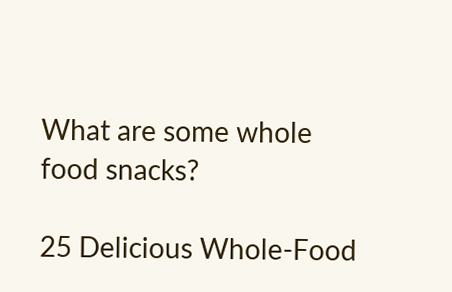What are some whole food snacks?

25 Delicious Whole-Food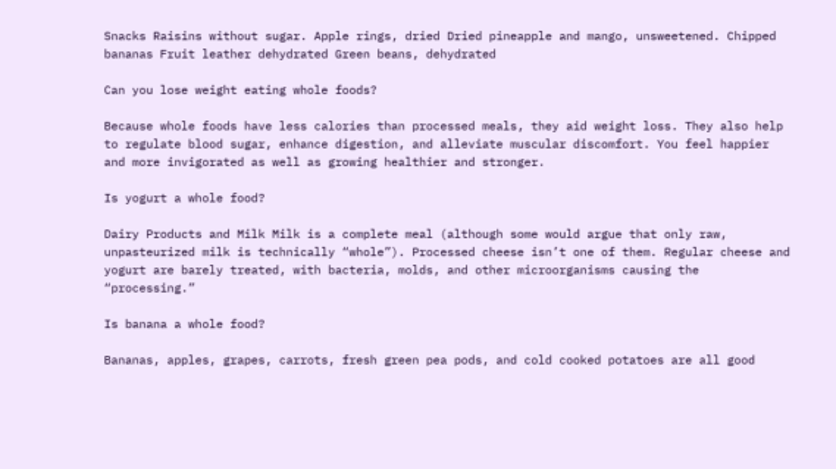Snacks Raisins without sugar. Apple rings, dried Dried pineapple and mango, unsweetened. Chipped bananas Fruit leather dehydrated Green beans, dehydrated

Can you lose weight eating whole foods?

Because whole foods have less calories than processed meals, they aid weight loss. They also help to regulate blood sugar, enhance digestion, and alleviate muscular discomfort. You feel happier and more invigorated as well as growing healthier and stronger.

Is yogurt a whole food?

Dairy Products and Milk Milk is a complete meal (although some would argue that only raw, unpasteurized milk is technically “whole”). Processed cheese isn’t one of them. Regular cheese and yogurt are barely treated, with bacteria, molds, and other microorganisms causing the “processing.”

Is banana a whole food?

Bananas, apples, grapes, carrots, fresh green pea pods, and cold cooked potatoes are all good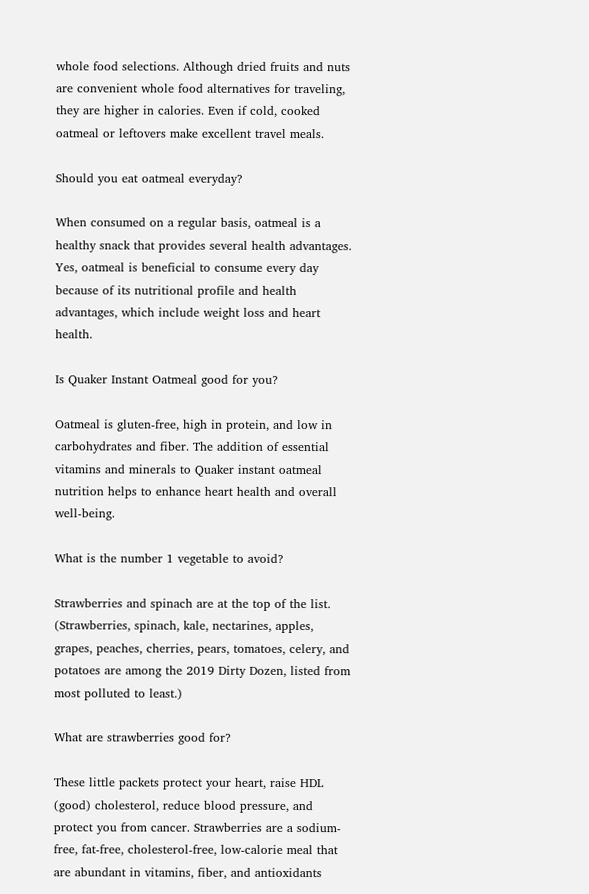whole food selections. Although dried fruits and nuts are convenient whole food alternatives for traveling, they are higher in calories. Even if cold, cooked oatmeal or leftovers make excellent travel meals.

Should you eat oatmeal everyday?

When consumed on a regular basis, oatmeal is a healthy snack that provides several health advantages. Yes, oatmeal is beneficial to consume every day because of its nutritional profile and health advantages, which include weight loss and heart health.

Is Quaker Instant Oatmeal good for you?

Oatmeal is gluten-free, high in protein, and low in carbohydrates and fiber. The addition of essential vitamins and minerals to Quaker instant oatmeal nutrition helps to enhance heart health and overall well-being.

What is the number 1 vegetable to avoid?

Strawberries and spinach are at the top of the list. (Strawberries, spinach, kale, nectarines, apples, grapes, peaches, cherries, pears, tomatoes, celery, and potatoes are among the 2019 Dirty Dozen, listed from most polluted to least.)

What are strawberries good for?

These little packets protect your heart, raise HDL (good) cholesterol, reduce blood pressure, and protect you from cancer. Strawberries are a sodium-free, fat-free, cholesterol-free, low-calorie meal that are abundant in vitamins, fiber, and antioxidants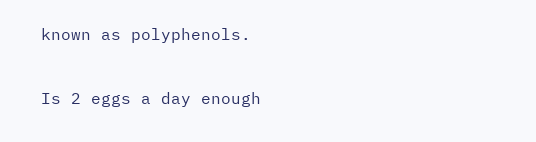known as polyphenols.

Is 2 eggs a day enough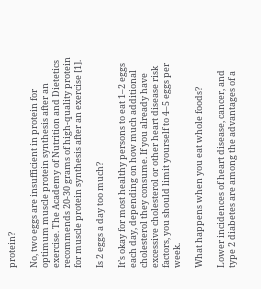protein?

No, two eggs are insufficient in protein for optimum muscle protein synthesis after an exercise. The Academy of Nutrition and Dietetics recommends 20-30 grams of high-quality protein for muscle protein synthesis after an exercise [1].

Is 2 eggs a day too much?

It’s okay for most healthy persons to eat 1–2 eggs each day, depending on how much additional cholesterol they consume. If you already have excessive cholesterol or other heart disease risk factors, you should limit yourself to 4–5 eggs per week.

What happens when you eat whole foods?

Lower incidences of heart disease, cancer, and type 2 diabetes are among the advantages of a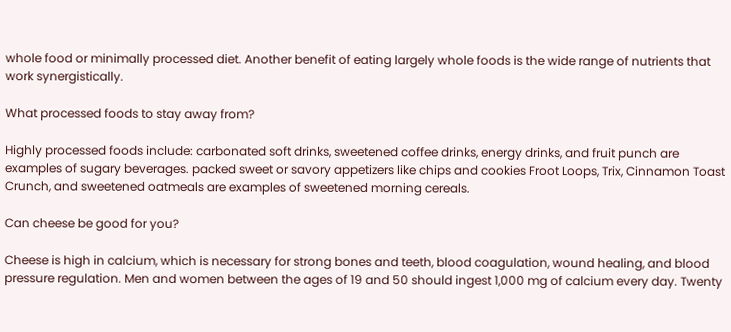whole food or minimally processed diet. Another benefit of eating largely whole foods is the wide range of nutrients that work synergistically.

What processed foods to stay away from?

Highly processed foods include: carbonated soft drinks, sweetened coffee drinks, energy drinks, and fruit punch are examples of sugary beverages. packed sweet or savory appetizers like chips and cookies Froot Loops, Trix, Cinnamon Toast Crunch, and sweetened oatmeals are examples of sweetened morning cereals.

Can cheese be good for you?

Cheese is high in calcium, which is necessary for strong bones and teeth, blood coagulation, wound healing, and blood pressure regulation. Men and women between the ages of 19 and 50 should ingest 1,000 mg of calcium every day. Twenty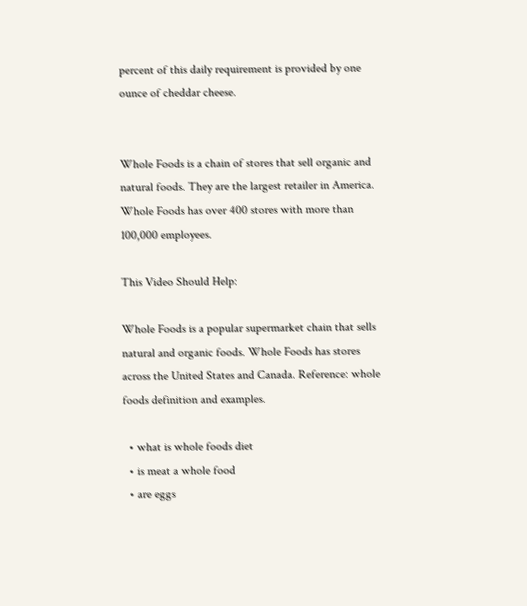percent of this daily requirement is provided by one ounce of cheddar cheese.


Whole Foods is a chain of stores that sell organic and natural foods. They are the largest retailer in America. Whole Foods has over 400 stores with more than 100,000 employees.

This Video Should Help:

Whole Foods is a popular supermarket chain that sells natural and organic foods. Whole Foods has stores across the United States and Canada. Reference: whole foods definition and examples.

  • what is whole foods diet
  • is meat a whole food
  • are eggs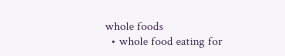whole foods
  • whole food eating for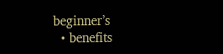beginner’s
  • benefits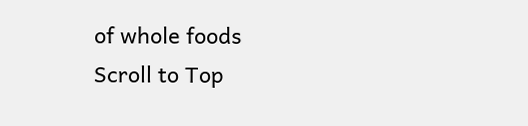of whole foods
Scroll to Top